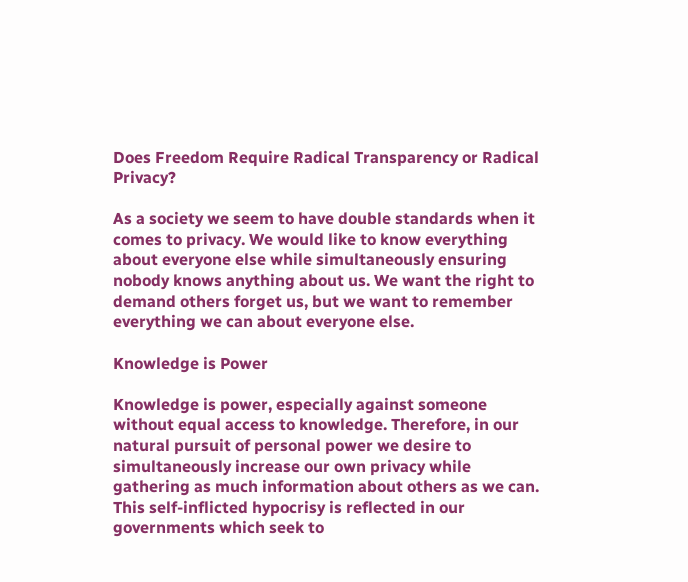Does Freedom Require Radical Transparency or Radical Privacy?

As a society we seem to have double standards when it comes to privacy. We would like to know everything about everyone else while simultaneously ensuring nobody knows anything about us. We want the right to demand others forget us, but we want to remember everything we can about everyone else.

Knowledge is Power

Knowledge is power, especially against someone without equal access to knowledge. Therefore, in our natural pursuit of personal power we desire to simultaneously increase our own privacy while gathering as much information about others as we can. This self-inflicted hypocrisy is reflected in our governments which seek to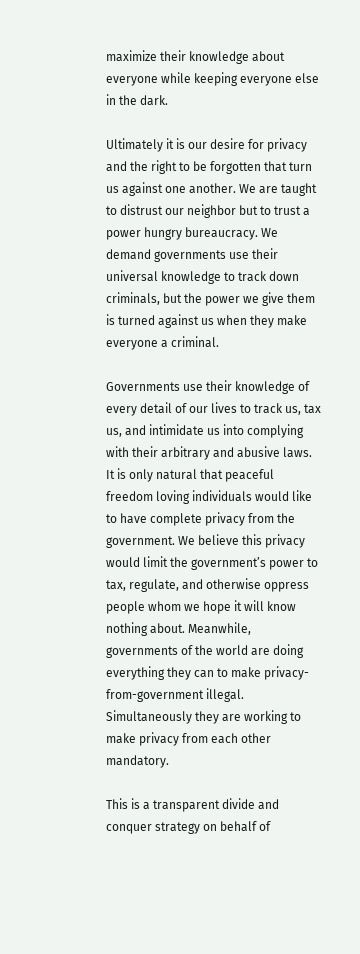maximize their knowledge about everyone while keeping everyone else in the dark.

Ultimately it is our desire for privacy and the right to be forgotten that turn us against one another. We are taught to distrust our neighbor but to trust a power hungry bureaucracy. We demand governments use their universal knowledge to track down criminals, but the power we give them is turned against us when they make everyone a criminal.

Governments use their knowledge of every detail of our lives to track us, tax us, and intimidate us into complying with their arbitrary and abusive laws. It is only natural that peaceful freedom loving individuals would like to have complete privacy from the government. We believe this privacy would limit the government’s power to tax, regulate, and otherwise oppress people whom we hope it will know nothing about. Meanwhile, governments of the world are doing everything they can to make privacy-from-government illegal. Simultaneously they are working to make privacy from each other mandatory.

This is a transparent divide and conquer strategy on behalf of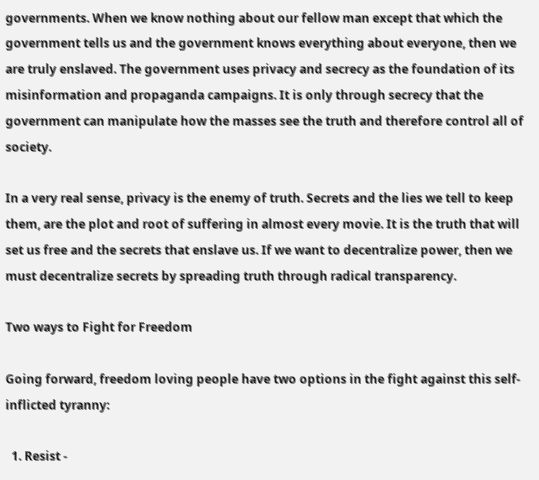governments. When we know nothing about our fellow man except that which the government tells us and the government knows everything about everyone, then we are truly enslaved. The government uses privacy and secrecy as the foundation of its misinformation and propaganda campaigns. It is only through secrecy that the government can manipulate how the masses see the truth and therefore control all of society.

In a very real sense, privacy is the enemy of truth. Secrets and the lies we tell to keep them, are the plot and root of suffering in almost every movie. It is the truth that will set us free and the secrets that enslave us. If we want to decentralize power, then we must decentralize secrets by spreading truth through radical transparency.

Two ways to Fight for Freedom

Going forward, freedom loving people have two options in the fight against this self-inflicted tyranny:

  1. Resist -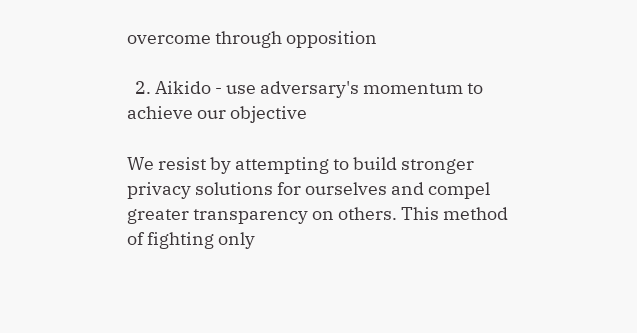overcome through opposition

  2. Aikido - use adversary's momentum to achieve our objective

We resist by attempting to build stronger privacy solutions for ourselves and compel greater transparency on others. This method of fighting only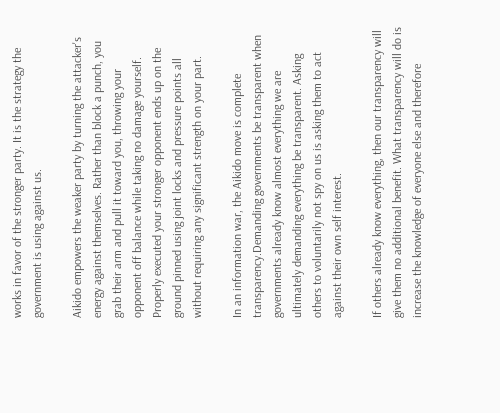works in favor of the stronger party. It is the strategy the government is using against us.

Aikido empowers the weaker party by turning the attacker's energy against themselves. Rather than block a punch, you grab their arm and pull it toward you, throwing your opponent off balance while taking no damage yourself. Properly executed your stronger opponent ends up on the ground pinned using joint locks and pressure points all without requiring any significant strength on your part.

In an information war, the Aikido move is complete transparency.Demanding governments be transparent when governments already know almost everything we are ultimately demanding everything be transparent. Asking others to voluntarily not spy on us is asking them to act against their own self interest.

If others already know everything, then our transparency will give them no additional benefit. What transparency will do is increase the knowledge of everyone else and therefore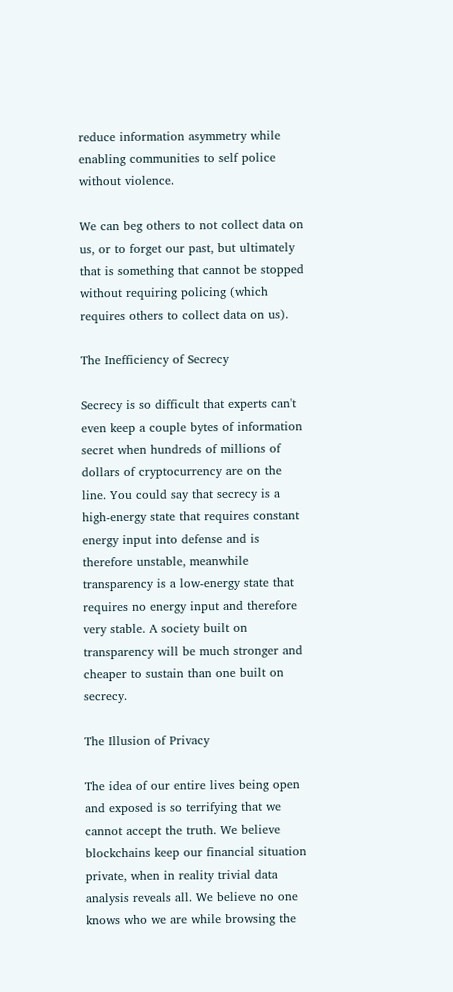reduce information asymmetry while enabling communities to self police without violence.

We can beg others to not collect data on us, or to forget our past, but ultimately that is something that cannot be stopped without requiring policing (which requires others to collect data on us).

The Inefficiency of Secrecy

Secrecy is so difficult that experts can't even keep a couple bytes of information secret when hundreds of millions of dollars of cryptocurrency are on the line. You could say that secrecy is a high-energy state that requires constant energy input into defense and is therefore unstable, meanwhile transparency is a low-energy state that requires no energy input and therefore very stable. A society built on transparency will be much stronger and cheaper to sustain than one built on secrecy.

The Illusion of Privacy

The idea of our entire lives being open and exposed is so terrifying that we cannot accept the truth. We believe blockchains keep our financial situation private, when in reality trivial data analysis reveals all. We believe no one knows who we are while browsing the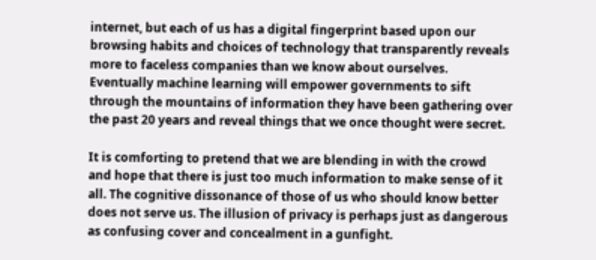internet, but each of us has a digital fingerprint based upon our browsing habits and choices of technology that transparently reveals more to faceless companies than we know about ourselves. Eventually machine learning will empower governments to sift through the mountains of information they have been gathering over the past 20 years and reveal things that we once thought were secret.

It is comforting to pretend that we are blending in with the crowd and hope that there is just too much information to make sense of it all. The cognitive dissonance of those of us who should know better does not serve us. The illusion of privacy is perhaps just as dangerous as confusing cover and concealment in a gunfight.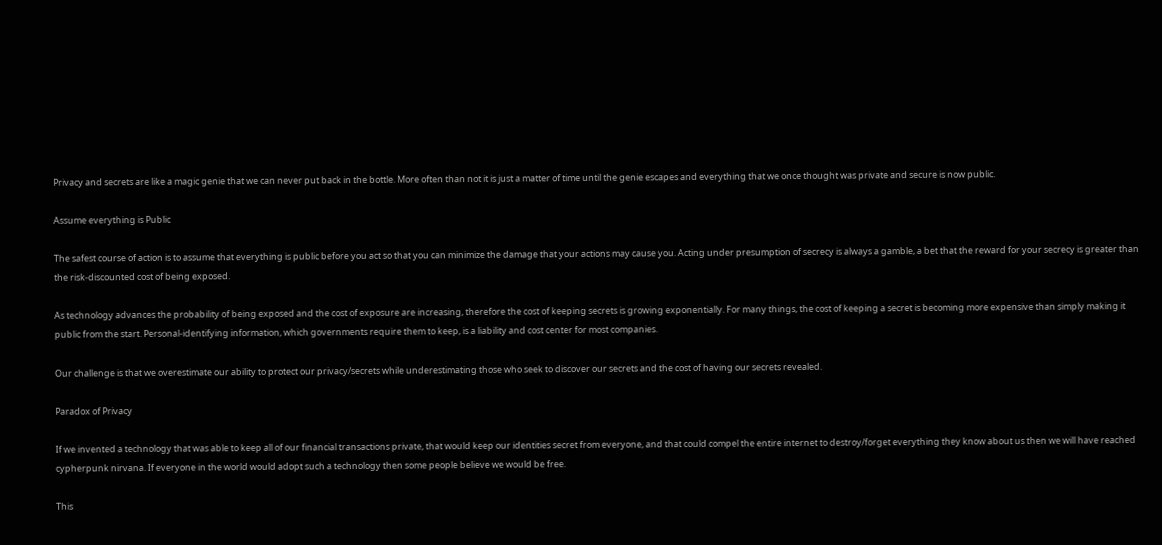Privacy and secrets are like a magic genie that we can never put back in the bottle. More often than not it is just a matter of time until the genie escapes and everything that we once thought was private and secure is now public.

Assume everything is Public

The safest course of action is to assume that everything is public before you act so that you can minimize the damage that your actions may cause you. Acting under presumption of secrecy is always a gamble, a bet that the reward for your secrecy is greater than the risk-discounted cost of being exposed.

As technology advances the probability of being exposed and the cost of exposure are increasing, therefore the cost of keeping secrets is growing exponentially. For many things, the cost of keeping a secret is becoming more expensive than simply making it public from the start. Personal-identifying information, which governments require them to keep, is a liability and cost center for most companies.

Our challenge is that we overestimate our ability to protect our privacy/secrets while underestimating those who seek to discover our secrets and the cost of having our secrets revealed.

Paradox of Privacy

If we invented a technology that was able to keep all of our financial transactions private, that would keep our identities secret from everyone, and that could compel the entire internet to destroy/forget everything they know about us then we will have reached cypherpunk nirvana. If everyone in the world would adopt such a technology then some people believe we would be free.

This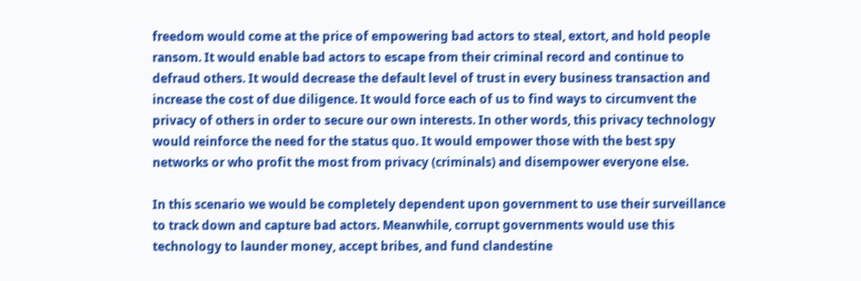freedom would come at the price of empowering bad actors to steal, extort, and hold people ransom. It would enable bad actors to escape from their criminal record and continue to defraud others. It would decrease the default level of trust in every business transaction and increase the cost of due diligence. It would force each of us to find ways to circumvent the privacy of others in order to secure our own interests. In other words, this privacy technology would reinforce the need for the status quo. It would empower those with the best spy networks or who profit the most from privacy (criminals) and disempower everyone else.

In this scenario we would be completely dependent upon government to use their surveillance to track down and capture bad actors. Meanwhile, corrupt governments would use this technology to launder money, accept bribes, and fund clandestine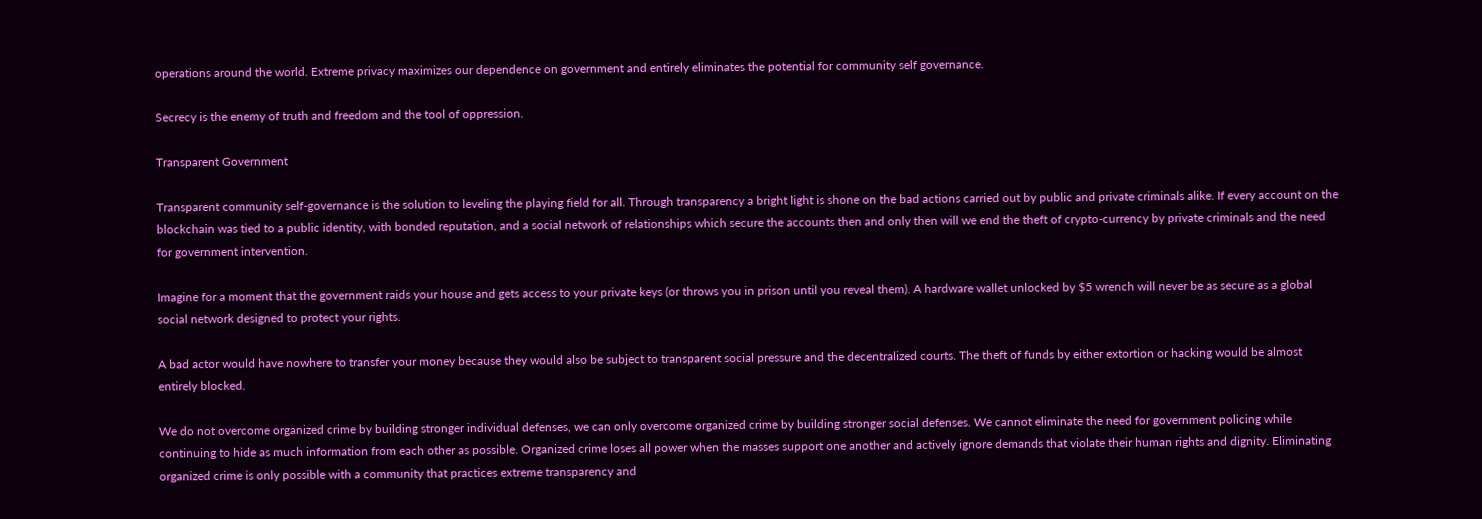operations around the world. Extreme privacy maximizes our dependence on government and entirely eliminates the potential for community self governance.

Secrecy is the enemy of truth and freedom and the tool of oppression.

Transparent Government

Transparent community self-governance is the solution to leveling the playing field for all. Through transparency a bright light is shone on the bad actions carried out by public and private criminals alike. If every account on the blockchain was tied to a public identity, with bonded reputation, and a social network of relationships which secure the accounts then and only then will we end the theft of crypto-currency by private criminals and the need for government intervention.

Imagine for a moment that the government raids your house and gets access to your private keys (or throws you in prison until you reveal them). A hardware wallet unlocked by $5 wrench will never be as secure as a global social network designed to protect your rights.

A bad actor would have nowhere to transfer your money because they would also be subject to transparent social pressure and the decentralized courts. The theft of funds by either extortion or hacking would be almost entirely blocked.

We do not overcome organized crime by building stronger individual defenses, we can only overcome organized crime by building stronger social defenses. We cannot eliminate the need for government policing while continuing to hide as much information from each other as possible. Organized crime loses all power when the masses support one another and actively ignore demands that violate their human rights and dignity. Eliminating organized crime is only possible with a community that practices extreme transparency and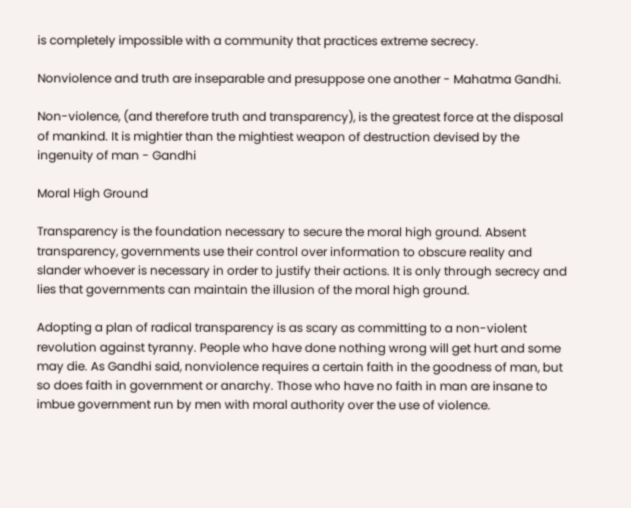is completely impossible with a community that practices extreme secrecy.

Nonviolence and truth are inseparable and presuppose one another - Mahatma Gandhi.

Non-violence, (and therefore truth and transparency), is the greatest force at the disposal of mankind. It is mightier than the mightiest weapon of destruction devised by the ingenuity of man - Gandhi

Moral High Ground

Transparency is the foundation necessary to secure the moral high ground. Absent transparency, governments use their control over information to obscure reality and slander whoever is necessary in order to justify their actions. It is only through secrecy and lies that governments can maintain the illusion of the moral high ground.

Adopting a plan of radical transparency is as scary as committing to a non-violent revolution against tyranny. People who have done nothing wrong will get hurt and some may die. As Gandhi said, nonviolence requires a certain faith in the goodness of man, but so does faith in government or anarchy. Those who have no faith in man are insane to imbue government run by men with moral authority over the use of violence.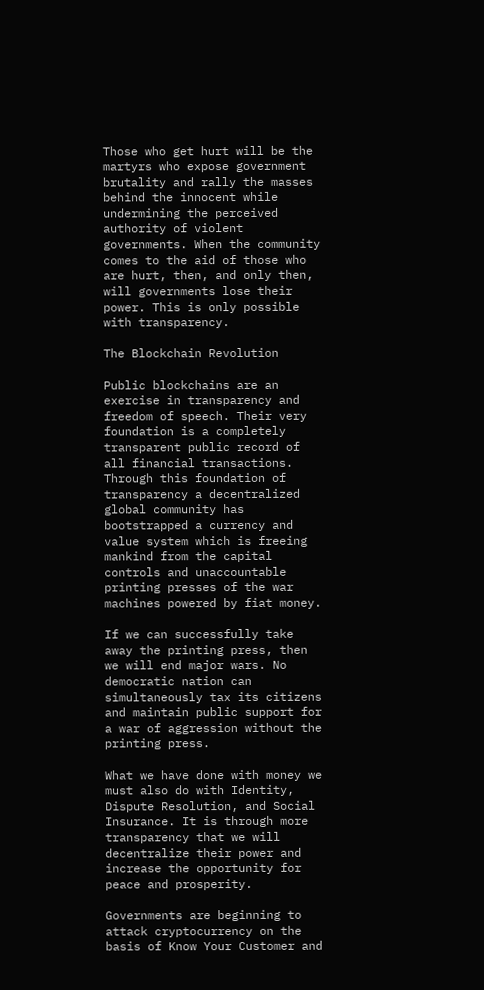Those who get hurt will be the martyrs who expose government brutality and rally the masses behind the innocent while undermining the perceived authority of violent governments. When the community comes to the aid of those who are hurt, then, and only then, will governments lose their power. This is only possible with transparency.

The Blockchain Revolution

Public blockchains are an exercise in transparency and freedom of speech. Their very foundation is a completely transparent public record of all financial transactions. Through this foundation of transparency a decentralized global community has bootstrapped a currency and value system which is freeing mankind from the capital controls and unaccountable printing presses of the war machines powered by fiat money.

If we can successfully take away the printing press, then we will end major wars. No democratic nation can simultaneously tax its citizens and maintain public support for a war of aggression without the printing press.

What we have done with money we must also do with Identity, Dispute Resolution, and Social Insurance. It is through more transparency that we will decentralize their power and increase the opportunity for peace and prosperity.

Governments are beginning to attack cryptocurrency on the basis of Know Your Customer and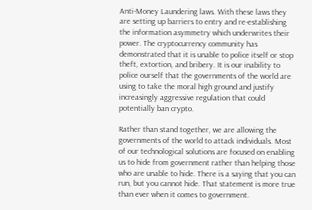Anti-Money Laundering laws. With these laws they are setting up barriers to entry and re-establishing the information asymmetry which underwrites their power. The cryptocurrency community has demonstrated that it is unable to police itself or stop theft, extortion, and bribery. It is our inability to police ourself that the governments of the world are using to take the moral high ground and justify increasingly aggressive regulation that could potentially ban crypto.

Rather than stand together, we are allowing the governments of the world to attack individuals. Most of our technological solutions are focused on enabling us to hide from government rather than helping those who are unable to hide. There is a saying that you can run, but you cannot hide. That statement is more true than ever when it comes to government.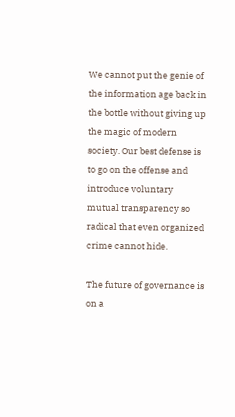We cannot put the genie of the information age back in the bottle without giving up the magic of modern society. Our best defense is to go on the offense and introduce voluntary mutual transparency so radical that even organized crime cannot hide.

The future of governance is on a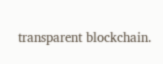transparent blockchain.